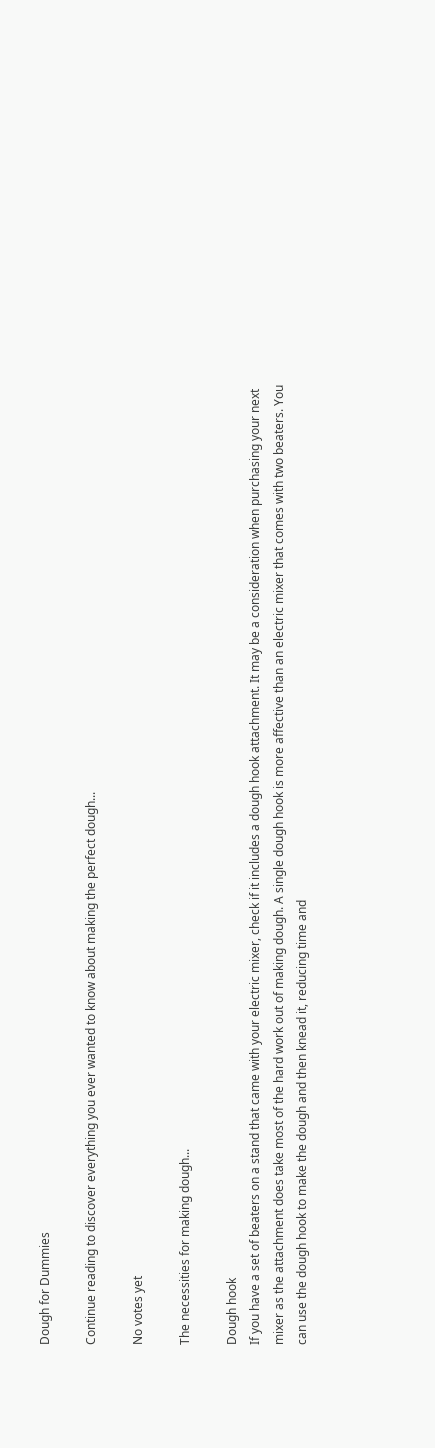Dough for Dummies

Continue reading to discover everything you ever wanted to know about making the perfect dough...

No votes yet

The necessities for making dough...

Dough hook
If you have a set of beaters on a stand that came with your electric mixer, check if it includes a dough hook attachment. It may be a consideration when purchasing your next mixer as the attachment does take most of the hard work out of making dough. A single dough hook is more affective than an electric mixer that comes with two beaters. You can use the dough hook to make the dough and then knead it, reducing time and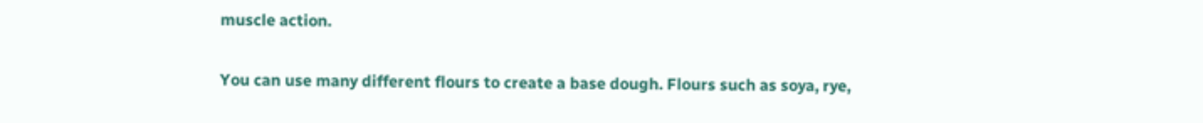muscle action.

You can use many different flours to create a base dough. Flours such as soya, rye,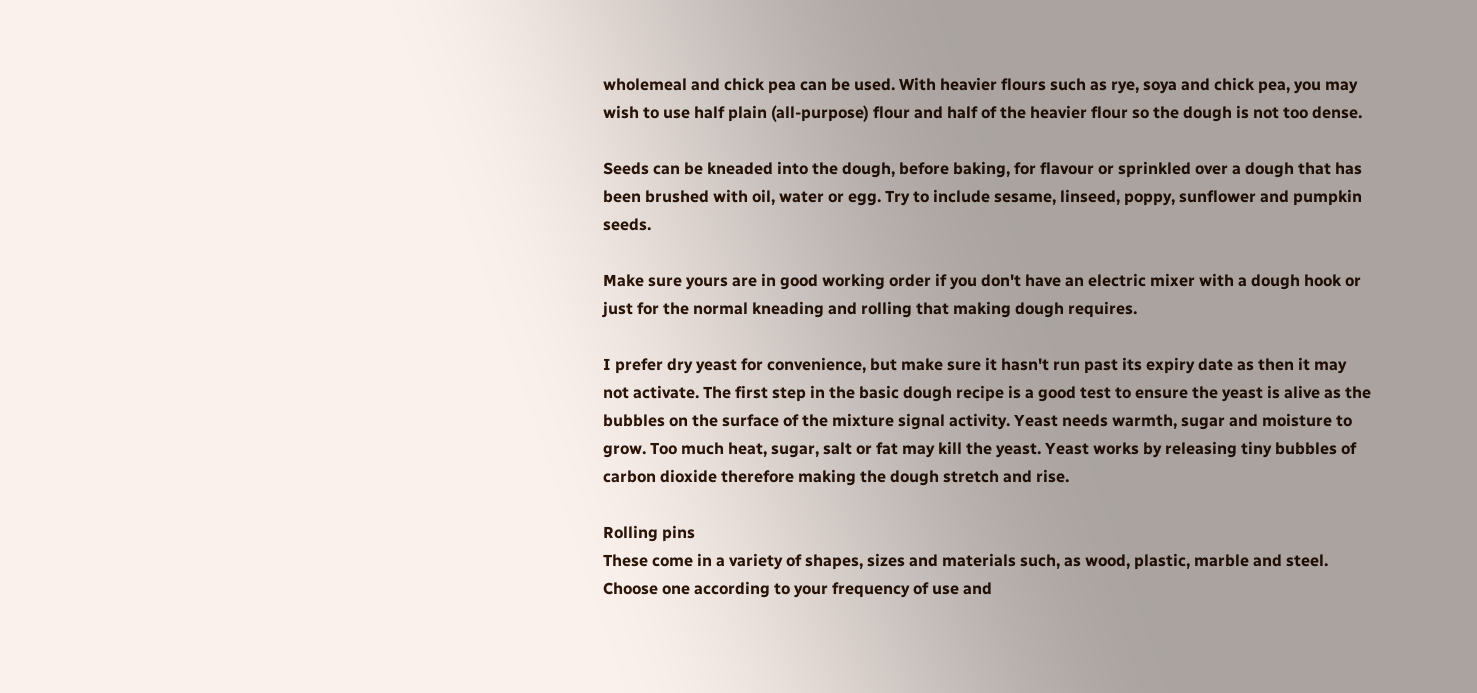wholemeal and chick pea can be used. With heavier flours such as rye, soya and chick pea, you may wish to use half plain (all-purpose) flour and half of the heavier flour so the dough is not too dense.

Seeds can be kneaded into the dough, before baking, for flavour or sprinkled over a dough that has been brushed with oil, water or egg. Try to include sesame, linseed, poppy, sunflower and pumpkin seeds.

Make sure yours are in good working order if you don't have an electric mixer with a dough hook or just for the normal kneading and rolling that making dough requires.

I prefer dry yeast for convenience, but make sure it hasn't run past its expiry date as then it may not activate. The first step in the basic dough recipe is a good test to ensure the yeast is alive as the bubbles on the surface of the mixture signal activity. Yeast needs warmth, sugar and moisture to grow. Too much heat, sugar, salt or fat may kill the yeast. Yeast works by releasing tiny bubbles of carbon dioxide therefore making the dough stretch and rise.

Rolling pins
These come in a variety of shapes, sizes and materials such, as wood, plastic, marble and steel. Choose one according to your frequency of use and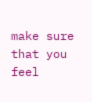make sure that you feel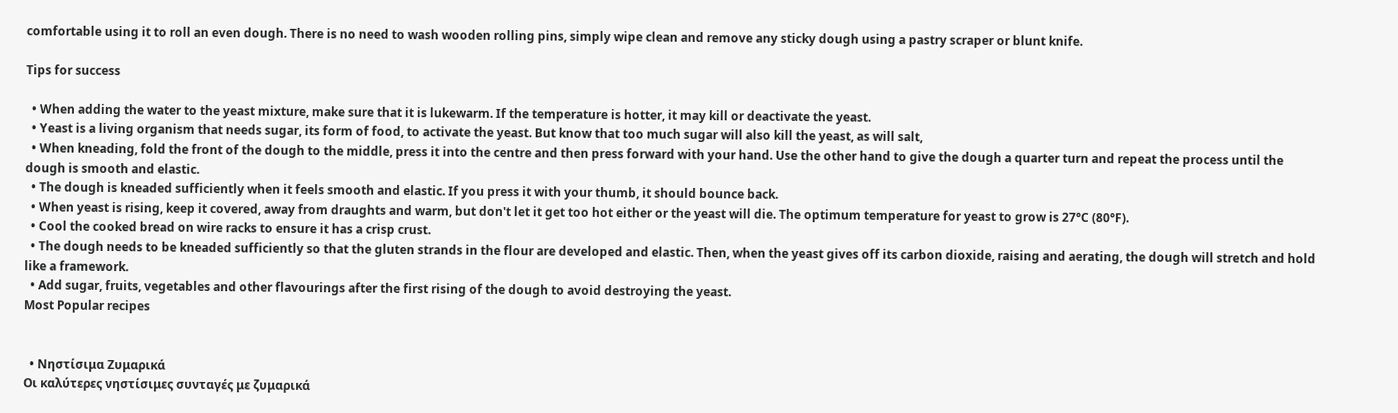comfortable using it to roll an even dough. There is no need to wash wooden rolling pins, simply wipe clean and remove any sticky dough using a pastry scraper or blunt knife.

Tips for success

  • When adding the water to the yeast mixture, make sure that it is lukewarm. If the temperature is hotter, it may kill or deactivate the yeast.
  • Yeast is a living organism that needs sugar, its form of food, to activate the yeast. But know that too much sugar will also kill the yeast, as will salt,
  • When kneading, fold the front of the dough to the middle, press it into the centre and then press forward with your hand. Use the other hand to give the dough a quarter turn and repeat the process until the dough is smooth and elastic.
  • The dough is kneaded sufficiently when it feels smooth and elastic. If you press it with your thumb, it should bounce back.
  • When yeast is rising, keep it covered, away from draughts and warm, but don't let it get too hot either or the yeast will die. The optimum temperature for yeast to grow is 27°C (80°F).
  • Cool the cooked bread on wire racks to ensure it has a crisp crust.
  • The dough needs to be kneaded sufficiently so that the gluten strands in the flour are developed and elastic. Then, when the yeast gives off its carbon dioxide, raising and aerating, the dough will stretch and hold like a framework.
  • Add sugar, fruits, vegetables and other flavourings after the first rising of the dough to avoid destroying the yeast.
Most Popular recipes


  • Νηστίσιμα Ζυμαρικά
Οι καλύτερες νηστίσιμες συνταγές με ζυμαρικά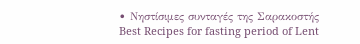• Νηστίσιμες συνταγές της Σαρακοστής
Best Recipes for fasting period of Lent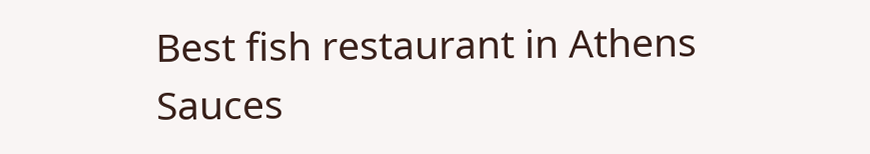Best fish restaurant in Athens
Sauces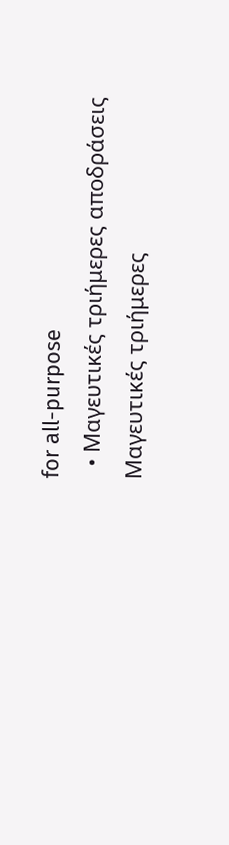for all-purpose
  • Μαγευτικές τριήμερες αποδράσεις
Μαγευτικές τριήμερες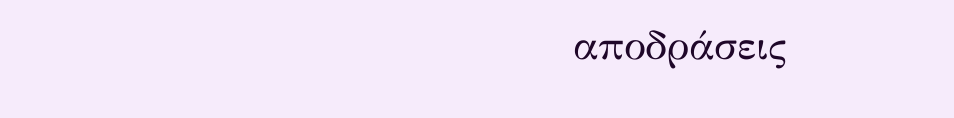αποδράσεις